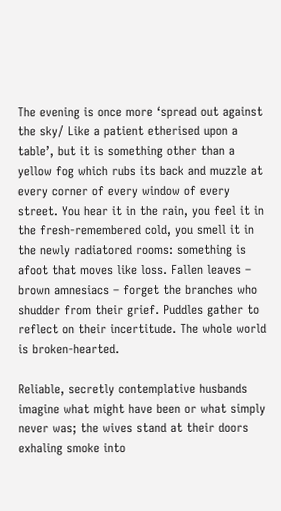The evening is once more ‘spread out against the sky/ Like a patient etherised upon a table’, but it is something other than a yellow fog which rubs its back and muzzle at every corner of every window of every street. You hear it in the rain, you feel it in the fresh-remembered cold, you smell it in the newly radiatored rooms: something is afoot that moves like loss. Fallen leaves – brown amnesiacs – forget the branches who shudder from their grief. Puddles gather to reflect on their incertitude. The whole world is broken-hearted.

Reliable, secretly contemplative husbands imagine what might have been or what simply never was; the wives stand at their doors exhaling smoke into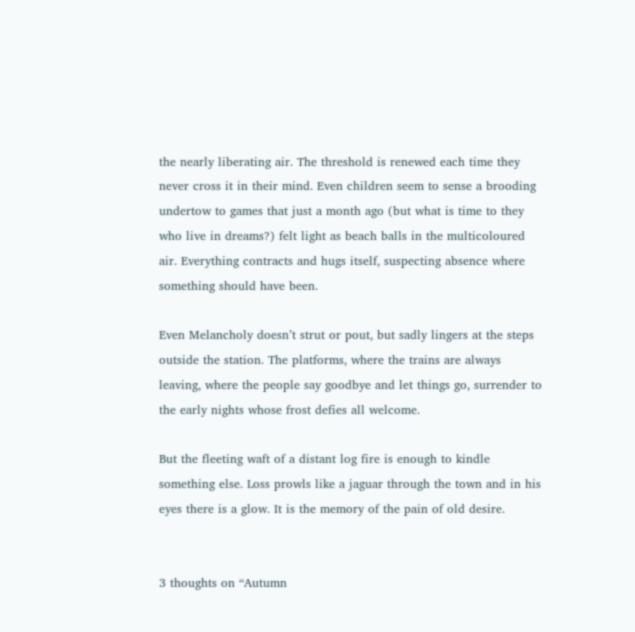the nearly liberating air. The threshold is renewed each time they never cross it in their mind. Even children seem to sense a brooding undertow to games that just a month ago (but what is time to they who live in dreams?) felt light as beach balls in the multicoloured air. Everything contracts and hugs itself, suspecting absence where something should have been.

Even Melancholy doesn’t strut or pout, but sadly lingers at the steps outside the station. The platforms, where the trains are always leaving, where the people say goodbye and let things go, surrender to the early nights whose frost defies all welcome.

But the fleeting waft of a distant log fire is enough to kindle something else. Loss prowls like a jaguar through the town and in his eyes there is a glow. It is the memory of the pain of old desire.


3 thoughts on “Autumn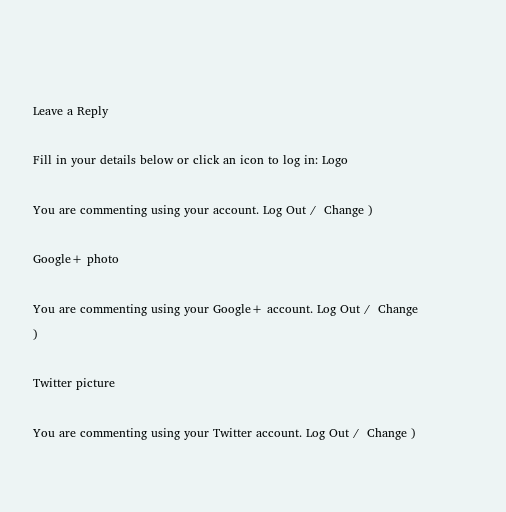Leave a Reply

Fill in your details below or click an icon to log in: Logo

You are commenting using your account. Log Out /  Change )

Google+ photo

You are commenting using your Google+ account. Log Out /  Change )

Twitter picture

You are commenting using your Twitter account. Log Out /  Change )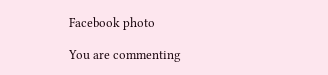Facebook photo

You are commenting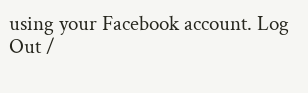using your Facebook account. Log Out /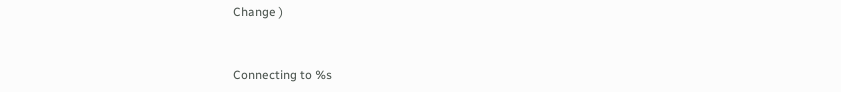Change )


Connecting to %s